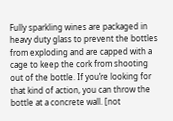Fully sparkling wines are packaged in heavy duty glass to prevent the bottles from exploding and are capped with a cage to keep the cork from shooting out of the bottle. If you’re looking for that kind of action, you can throw the bottle at a concrete wall. [not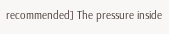recommended] The pressure inside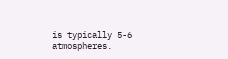is typically 5-6 atmospheres.